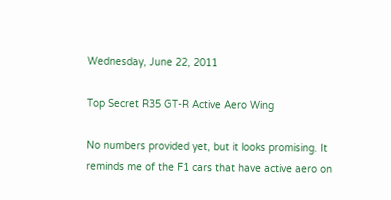Wednesday, June 22, 2011

Top Secret R35 GT-R Active Aero Wing

No numbers provided yet, but it looks promising. It reminds me of the F1 cars that have active aero on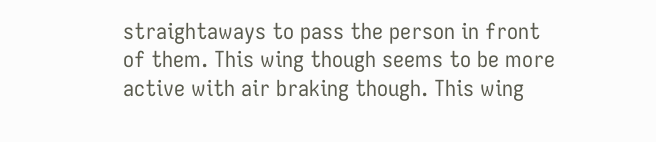straightaways to pass the person in front of them. This wing though seems to be more active with air braking though. This wing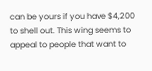can be yours if you have $4,200 to shell out. This wing seems to appeal to people that want to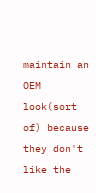maintain an OEM look(sort of) because they don't like the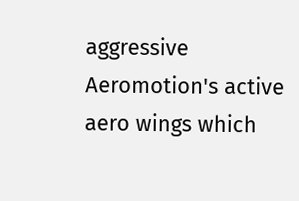aggressive Aeromotion's active aero wings which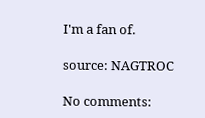I'm a fan of.

source: NAGTROC

No comments: